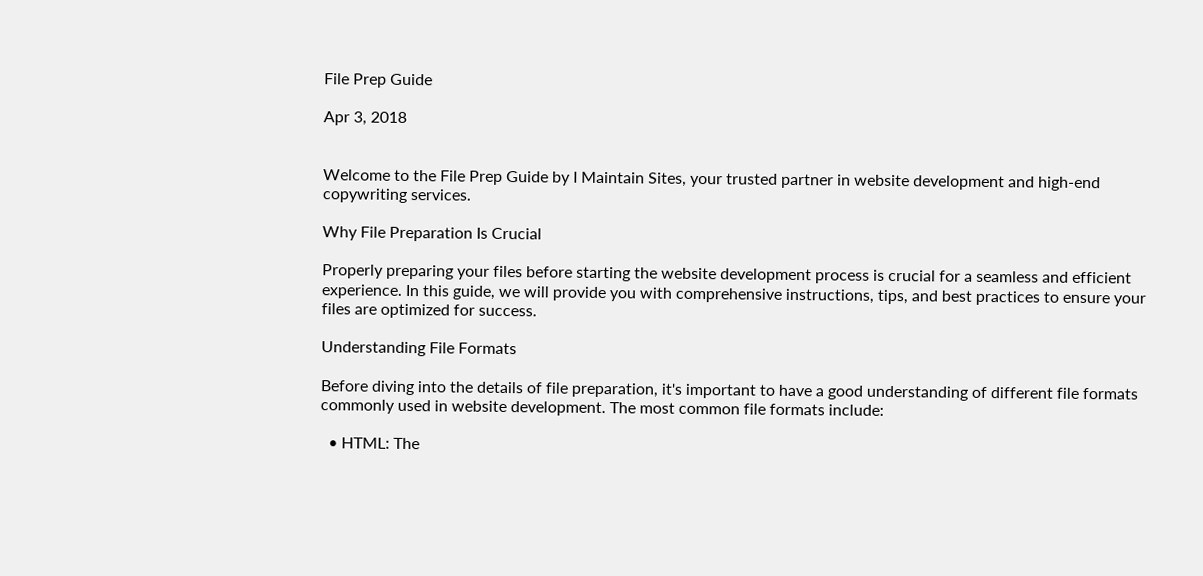File Prep Guide

Apr 3, 2018


Welcome to the File Prep Guide by I Maintain Sites, your trusted partner in website development and high-end copywriting services.

Why File Preparation Is Crucial

Properly preparing your files before starting the website development process is crucial for a seamless and efficient experience. In this guide, we will provide you with comprehensive instructions, tips, and best practices to ensure your files are optimized for success.

Understanding File Formats

Before diving into the details of file preparation, it's important to have a good understanding of different file formats commonly used in website development. The most common file formats include:

  • HTML: The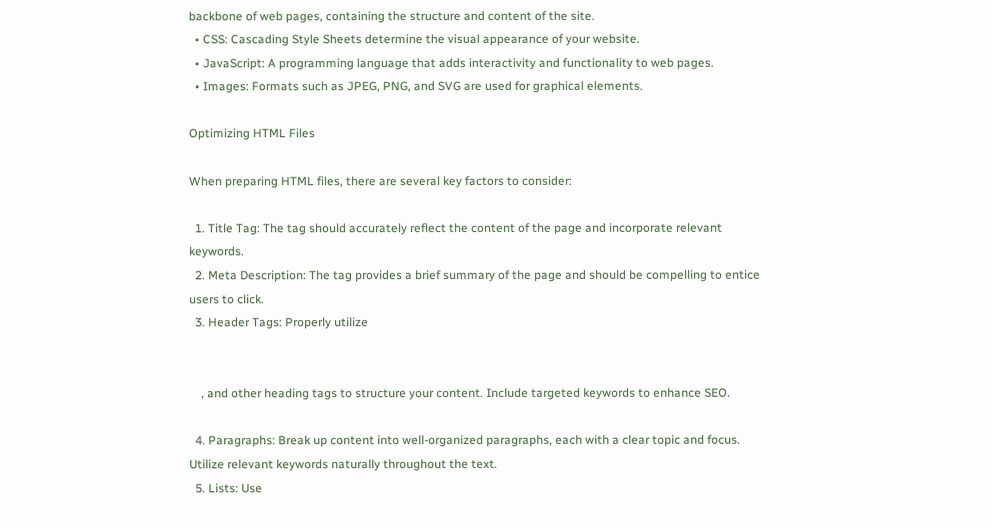backbone of web pages, containing the structure and content of the site.
  • CSS: Cascading Style Sheets determine the visual appearance of your website.
  • JavaScript: A programming language that adds interactivity and functionality to web pages.
  • Images: Formats such as JPEG, PNG, and SVG are used for graphical elements.

Optimizing HTML Files

When preparing HTML files, there are several key factors to consider:

  1. Title Tag: The tag should accurately reflect the content of the page and incorporate relevant keywords.
  2. Meta Description: The tag provides a brief summary of the page and should be compelling to entice users to click.
  3. Header Tags: Properly utilize


    , and other heading tags to structure your content. Include targeted keywords to enhance SEO.

  4. Paragraphs: Break up content into well-organized paragraphs, each with a clear topic and focus. Utilize relevant keywords naturally throughout the text.
  5. Lists: Use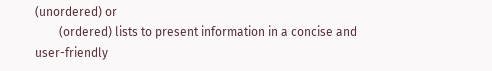(unordered) or
        (ordered) lists to present information in a concise and user-friendly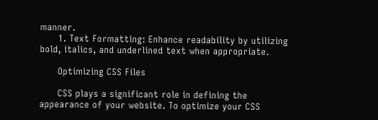manner.
      1. Text Formatting: Enhance readability by utilizing bold, italics, and underlined text when appropriate.

      Optimizing CSS Files

      CSS plays a significant role in defining the appearance of your website. To optimize your CSS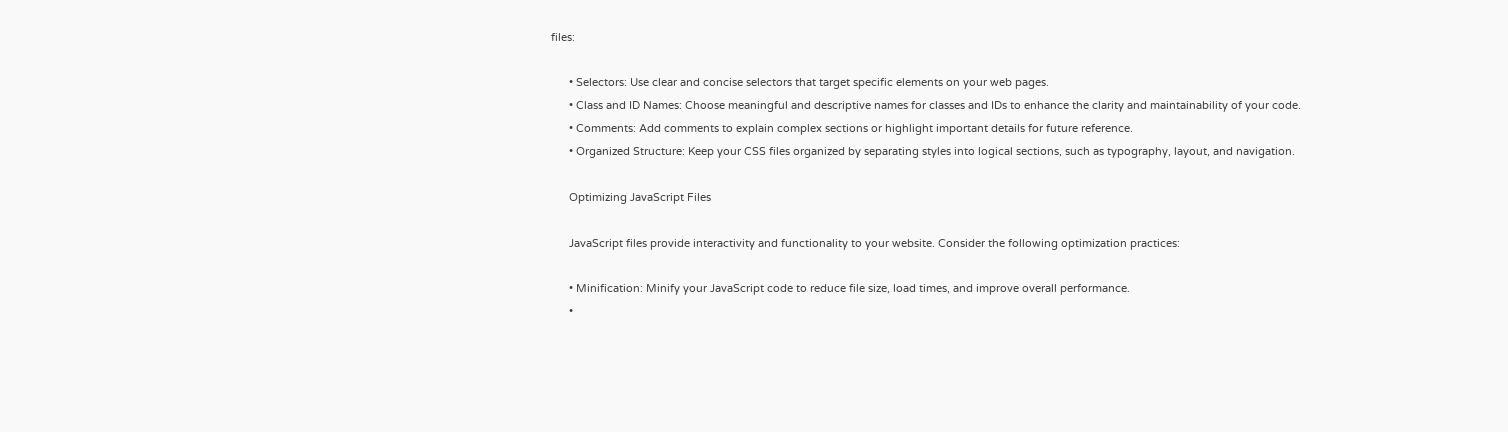files:

      • Selectors: Use clear and concise selectors that target specific elements on your web pages.
      • Class and ID Names: Choose meaningful and descriptive names for classes and IDs to enhance the clarity and maintainability of your code.
      • Comments: Add comments to explain complex sections or highlight important details for future reference.
      • Organized Structure: Keep your CSS files organized by separating styles into logical sections, such as typography, layout, and navigation.

      Optimizing JavaScript Files

      JavaScript files provide interactivity and functionality to your website. Consider the following optimization practices:

      • Minification: Minify your JavaScript code to reduce file size, load times, and improve overall performance.
      •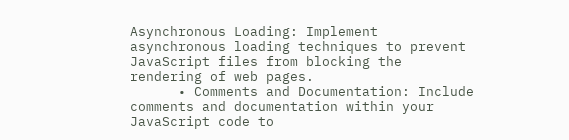Asynchronous Loading: Implement asynchronous loading techniques to prevent JavaScript files from blocking the rendering of web pages.
      • Comments and Documentation: Include comments and documentation within your JavaScript code to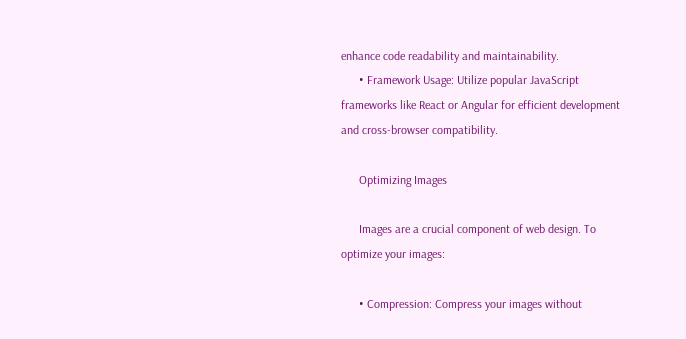enhance code readability and maintainability.
      • Framework Usage: Utilize popular JavaScript frameworks like React or Angular for efficient development and cross-browser compatibility.

      Optimizing Images

      Images are a crucial component of web design. To optimize your images:

      • Compression: Compress your images without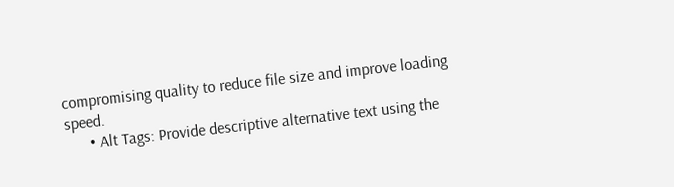compromising quality to reduce file size and improve loading speed.
      • Alt Tags: Provide descriptive alternative text using the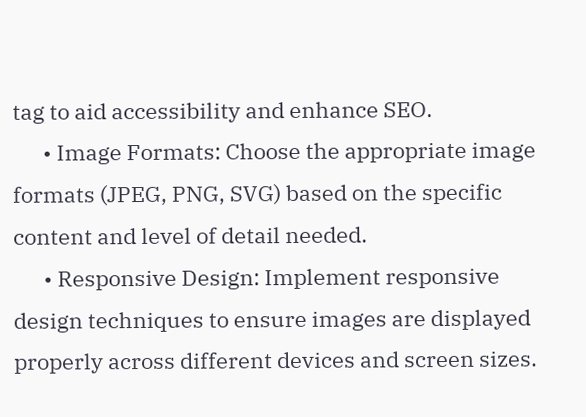tag to aid accessibility and enhance SEO.
      • Image Formats: Choose the appropriate image formats (JPEG, PNG, SVG) based on the specific content and level of detail needed.
      • Responsive Design: Implement responsive design techniques to ensure images are displayed properly across different devices and screen sizes.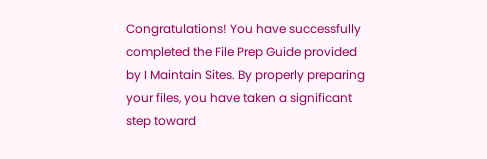Congratulations! You have successfully completed the File Prep Guide provided by I Maintain Sites. By properly preparing your files, you have taken a significant step toward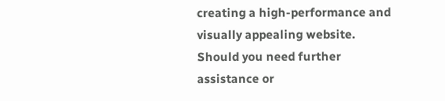creating a high-performance and visually appealing website. Should you need further assistance or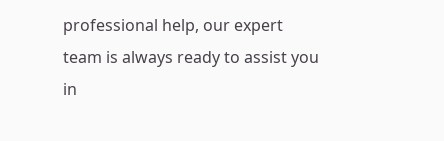professional help, our expert team is always ready to assist you in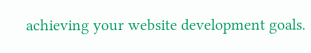achieving your website development goals.